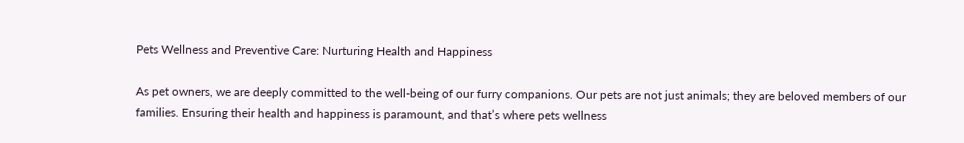Pets Wellness and Preventive Care: Nurturing Health and Happiness

As pet owners, we are deeply committed to the well-being of our furry companions. Our pets are not just animals; they are beloved members of our families. Ensuring their health and happiness is paramount, and that’s where pets wellness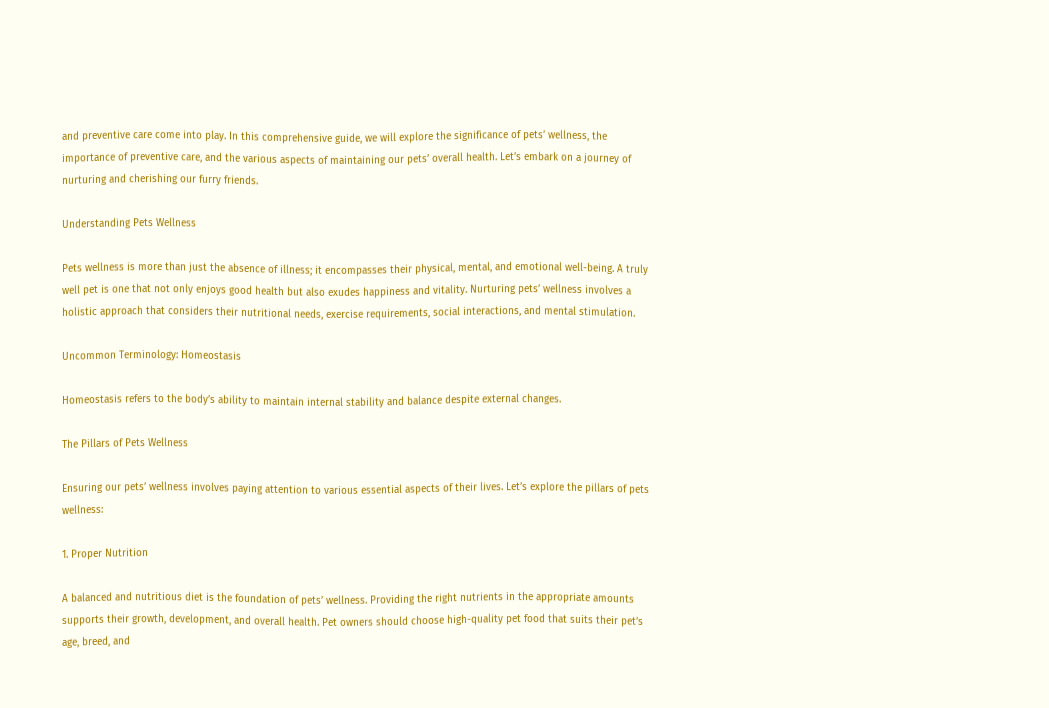and preventive care come into play. In this comprehensive guide, we will explore the significance of pets’ wellness, the importance of preventive care, and the various aspects of maintaining our pets’ overall health. Let’s embark on a journey of nurturing and cherishing our furry friends.

Understanding Pets Wellness

Pets wellness is more than just the absence of illness; it encompasses their physical, mental, and emotional well-being. A truly well pet is one that not only enjoys good health but also exudes happiness and vitality. Nurturing pets’ wellness involves a holistic approach that considers their nutritional needs, exercise requirements, social interactions, and mental stimulation.

Uncommon Terminology: Homeostasis

Homeostasis refers to the body’s ability to maintain internal stability and balance despite external changes.

The Pillars of Pets Wellness

Ensuring our pets’ wellness involves paying attention to various essential aspects of their lives. Let’s explore the pillars of pets wellness:

1. Proper Nutrition

A balanced and nutritious diet is the foundation of pets’ wellness. Providing the right nutrients in the appropriate amounts supports their growth, development, and overall health. Pet owners should choose high-quality pet food that suits their pet’s age, breed, and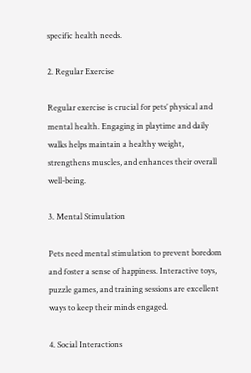specific health needs.

2. Regular Exercise

Regular exercise is crucial for pets’ physical and mental health. Engaging in playtime and daily walks helps maintain a healthy weight, strengthens muscles, and enhances their overall well-being.

3. Mental Stimulation

Pets need mental stimulation to prevent boredom and foster a sense of happiness. Interactive toys, puzzle games, and training sessions are excellent ways to keep their minds engaged.

4. Social Interactions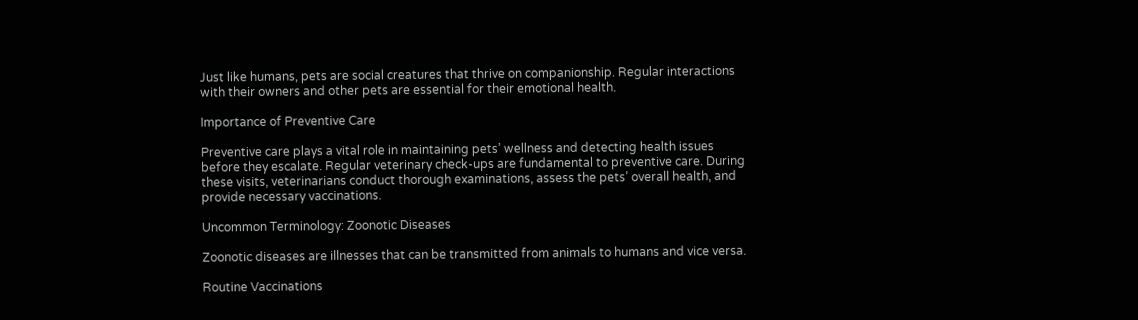Just like humans, pets are social creatures that thrive on companionship. Regular interactions with their owners and other pets are essential for their emotional health.

Importance of Preventive Care

Preventive care plays a vital role in maintaining pets’ wellness and detecting health issues before they escalate. Regular veterinary check-ups are fundamental to preventive care. During these visits, veterinarians conduct thorough examinations, assess the pets’ overall health, and provide necessary vaccinations.

Uncommon Terminology: Zoonotic Diseases

Zoonotic diseases are illnesses that can be transmitted from animals to humans and vice versa.

Routine Vaccinations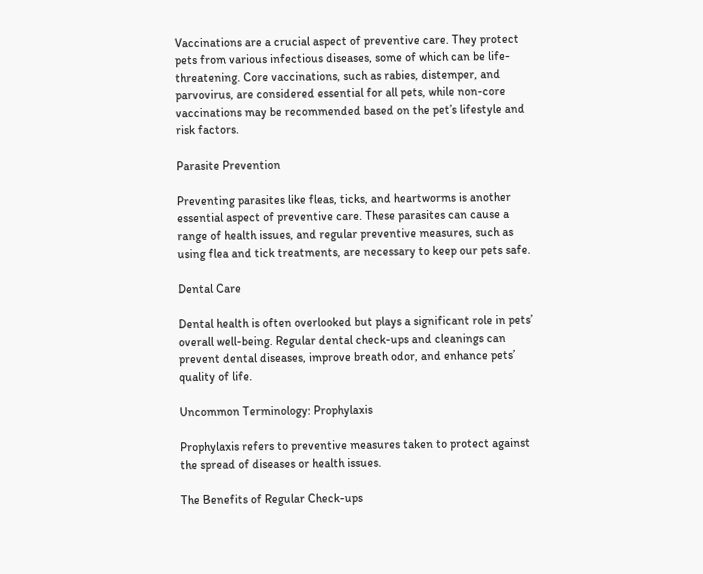Vaccinations are a crucial aspect of preventive care. They protect pets from various infectious diseases, some of which can be life-threatening. Core vaccinations, such as rabies, distemper, and parvovirus, are considered essential for all pets, while non-core vaccinations may be recommended based on the pet’s lifestyle and risk factors.

Parasite Prevention

Preventing parasites like fleas, ticks, and heartworms is another essential aspect of preventive care. These parasites can cause a range of health issues, and regular preventive measures, such as using flea and tick treatments, are necessary to keep our pets safe.

Dental Care

Dental health is often overlooked but plays a significant role in pets’ overall well-being. Regular dental check-ups and cleanings can prevent dental diseases, improve breath odor, and enhance pets’ quality of life.

Uncommon Terminology: Prophylaxis

Prophylaxis refers to preventive measures taken to protect against the spread of diseases or health issues.

The Benefits of Regular Check-ups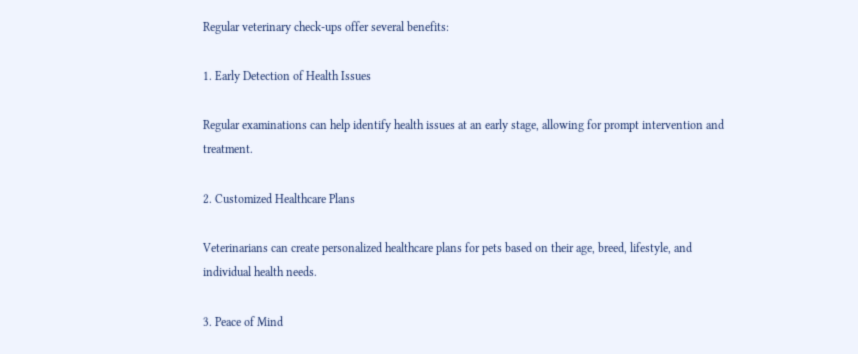Regular veterinary check-ups offer several benefits:

1. Early Detection of Health Issues

Regular examinations can help identify health issues at an early stage, allowing for prompt intervention and treatment.

2. Customized Healthcare Plans

Veterinarians can create personalized healthcare plans for pets based on their age, breed, lifestyle, and individual health needs.

3. Peace of Mind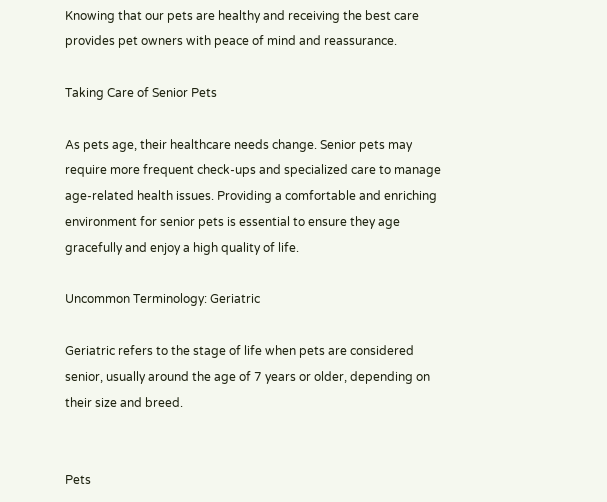Knowing that our pets are healthy and receiving the best care provides pet owners with peace of mind and reassurance.

Taking Care of Senior Pets

As pets age, their healthcare needs change. Senior pets may require more frequent check-ups and specialized care to manage age-related health issues. Providing a comfortable and enriching environment for senior pets is essential to ensure they age gracefully and enjoy a high quality of life.

Uncommon Terminology: Geriatric

Geriatric refers to the stage of life when pets are considered senior, usually around the age of 7 years or older, depending on their size and breed.


Pets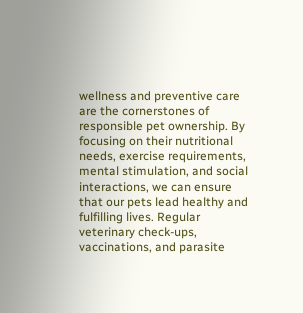wellness and preventive care are the cornerstones of responsible pet ownership. By focusing on their nutritional needs, exercise requirements, mental stimulation, and social interactions, we can ensure that our pets lead healthy and fulfilling lives. Regular veterinary check-ups, vaccinations, and parasite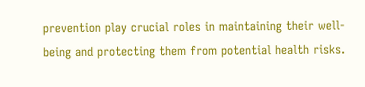prevention play crucial roles in maintaining their well-being and protecting them from potential health risks.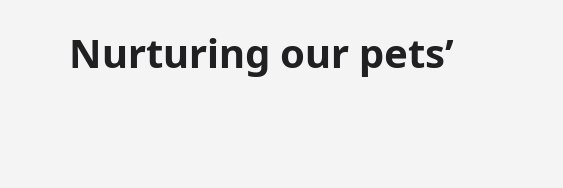Nurturing our pets’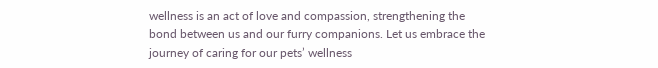wellness is an act of love and compassion, strengthening the bond between us and our furry companions. Let us embrace the journey of caring for our pets’ wellness